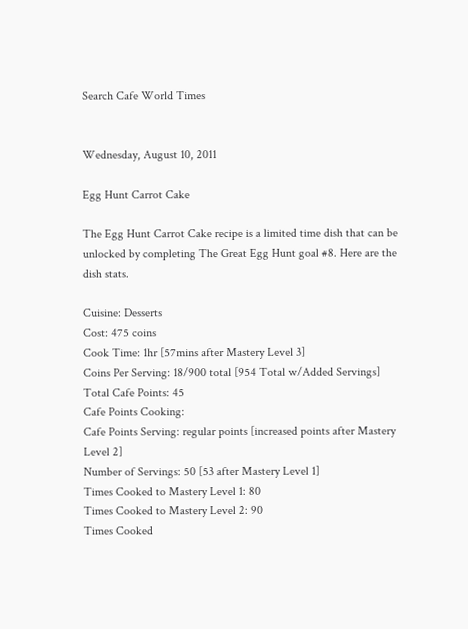Search Cafe World Times


Wednesday, August 10, 2011

Egg Hunt Carrot Cake

The Egg Hunt Carrot Cake recipe is a limited time dish that can be unlocked by completing The Great Egg Hunt goal #8. Here are the dish stats.

Cuisine: Desserts
Cost: 475 coins
Cook Time: 1hr [57mins after Mastery Level 3]
Coins Per Serving: 18/900 total [954 Total w/Added Servings]
Total Cafe Points: 45
Cafe Points Cooking:
Cafe Points Serving: regular points [increased points after Mastery Level 2]
Number of Servings: 50 [53 after Mastery Level 1]
Times Cooked to Mastery Level 1: 80
Times Cooked to Mastery Level 2: 90
Times Cooked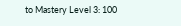to Mastery Level 3: 100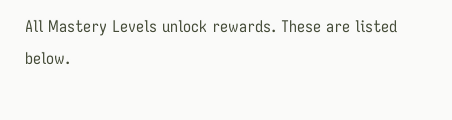All Mastery Levels unlock rewards. These are listed below.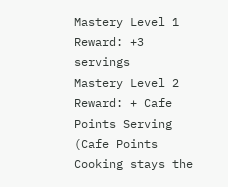Mastery Level 1 Reward: +3 servings
Mastery Level 2 Reward: + Cafe Points Serving (Cafe Points Cooking stays the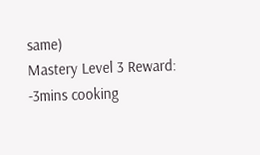same)
Mastery Level 3 Reward: -3mins cooking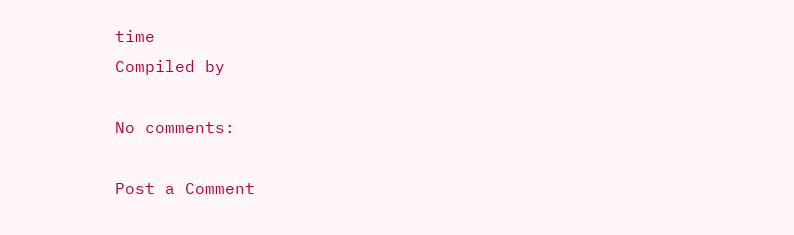time
Compiled by

No comments:

Post a Comment